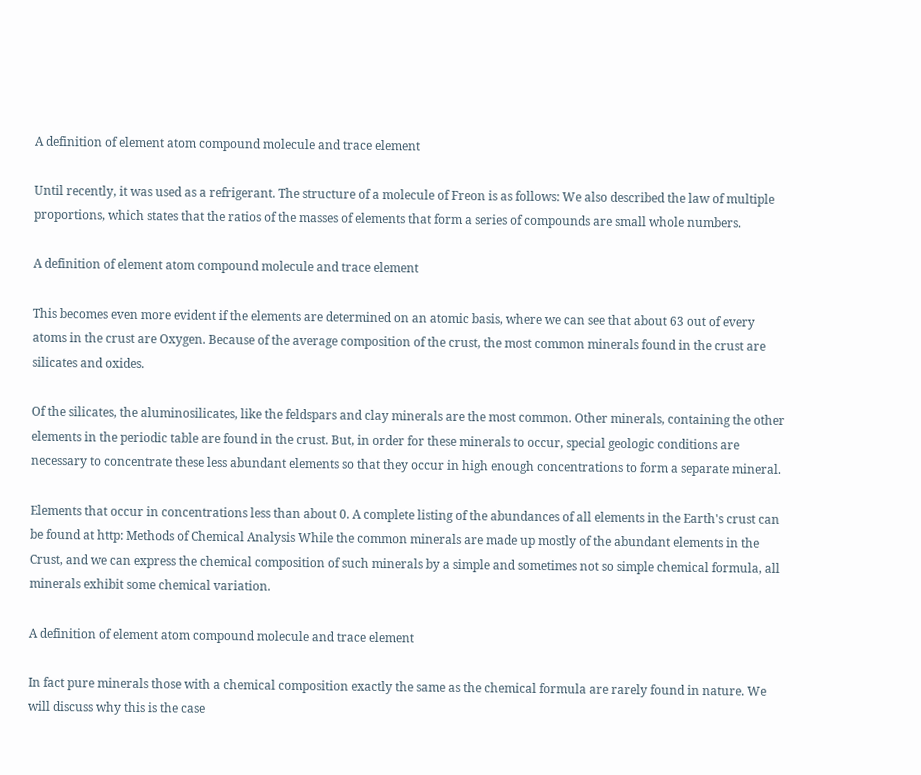A definition of element atom compound molecule and trace element

Until recently, it was used as a refrigerant. The structure of a molecule of Freon is as follows: We also described the law of multiple proportions, which states that the ratios of the masses of elements that form a series of compounds are small whole numbers.

A definition of element atom compound molecule and trace element

This becomes even more evident if the elements are determined on an atomic basis, where we can see that about 63 out of every atoms in the crust are Oxygen. Because of the average composition of the crust, the most common minerals found in the crust are silicates and oxides.

Of the silicates, the aluminosilicates, like the feldspars and clay minerals are the most common. Other minerals, containing the other elements in the periodic table are found in the crust. But, in order for these minerals to occur, special geologic conditions are necessary to concentrate these less abundant elements so that they occur in high enough concentrations to form a separate mineral.

Elements that occur in concentrations less than about 0. A complete listing of the abundances of all elements in the Earth's crust can be found at http: Methods of Chemical Analysis While the common minerals are made up mostly of the abundant elements in the Crust, and we can express the chemical composition of such minerals by a simple and sometimes not so simple chemical formula, all minerals exhibit some chemical variation.

A definition of element atom compound molecule and trace element

In fact pure minerals those with a chemical composition exactly the same as the chemical formula are rarely found in nature. We will discuss why this is the case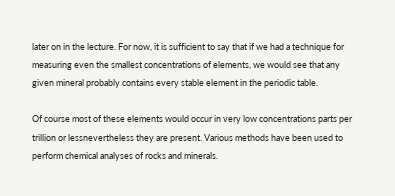later on in the lecture. For now, it is sufficient to say that if we had a technique for measuring even the smallest concentrations of elements, we would see that any given mineral probably contains every stable element in the periodic table.

Of course most of these elements would occur in very low concentrations parts per trillion or lessnevertheless they are present. Various methods have been used to perform chemical analyses of rocks and minerals.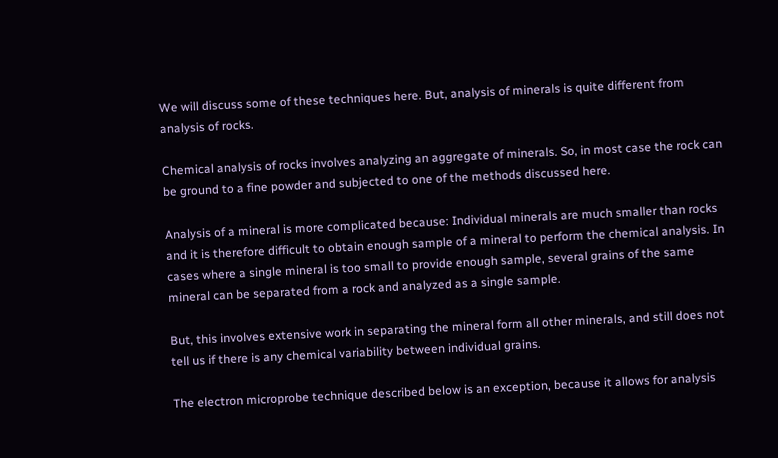We will discuss some of these techniques here. But, analysis of minerals is quite different from analysis of rocks.

Chemical analysis of rocks involves analyzing an aggregate of minerals. So, in most case the rock can be ground to a fine powder and subjected to one of the methods discussed here.

Analysis of a mineral is more complicated because: Individual minerals are much smaller than rocks and it is therefore difficult to obtain enough sample of a mineral to perform the chemical analysis. In cases where a single mineral is too small to provide enough sample, several grains of the same mineral can be separated from a rock and analyzed as a single sample.

But, this involves extensive work in separating the mineral form all other minerals, and still does not tell us if there is any chemical variability between individual grains.

The electron microprobe technique described below is an exception, because it allows for analysis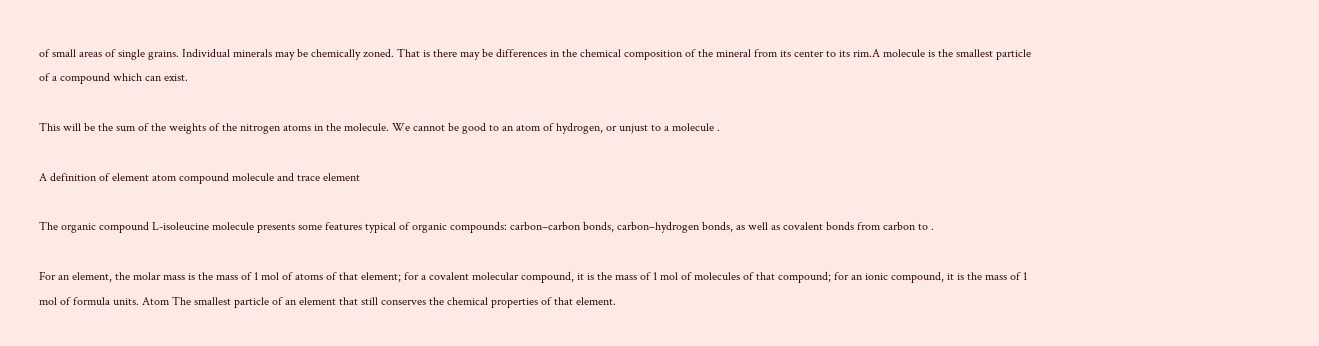of small areas of single grains. Individual minerals may be chemically zoned. That is there may be differences in the chemical composition of the mineral from its center to its rim.A molecule is the smallest particle of a compound which can exist.

This will be the sum of the weights of the nitrogen atoms in the molecule. We cannot be good to an atom of hydrogen, or unjust to a molecule .

A definition of element atom compound molecule and trace element

The organic compound L-isoleucine molecule presents some features typical of organic compounds: carbon–carbon bonds, carbon–hydrogen bonds, as well as covalent bonds from carbon to .

For an element, the molar mass is the mass of 1 mol of atoms of that element; for a covalent molecular compound, it is the mass of 1 mol of molecules of that compound; for an ionic compound, it is the mass of 1 mol of formula units. Atom The smallest particle of an element that still conserves the chemical properties of that element.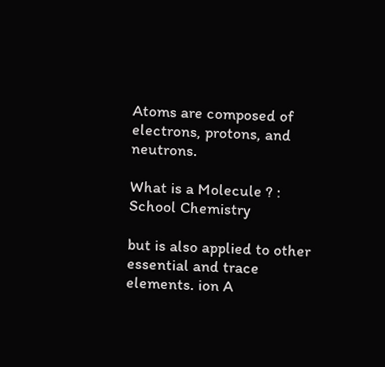Atoms are composed of electrons, protons, and neutrons.

What is a Molecule ? : School Chemistry

but is also applied to other essential and trace elements. ion A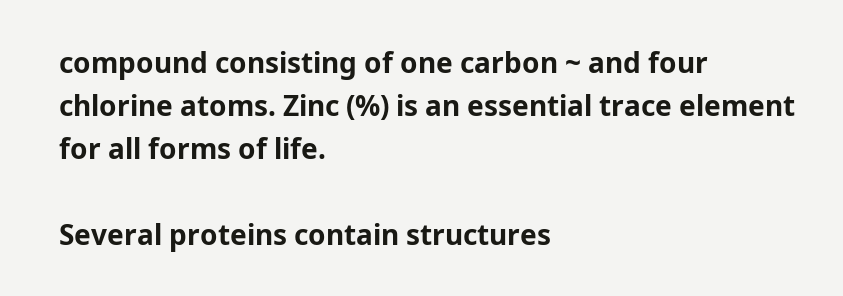compound consisting of one carbon ~ and four chlorine atoms. Zinc (%) is an essential trace element for all forms of life.

Several proteins contain structures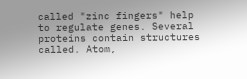called "zinc fingers" help to regulate genes. Several proteins contain structures called. Atom,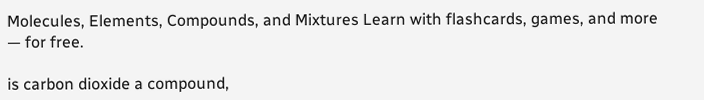Molecules, Elements, Compounds, and Mixtures Learn with flashcards, games, and more — for free.

is carbon dioxide a compound,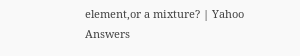element,or a mixture? | Yahoo Answers